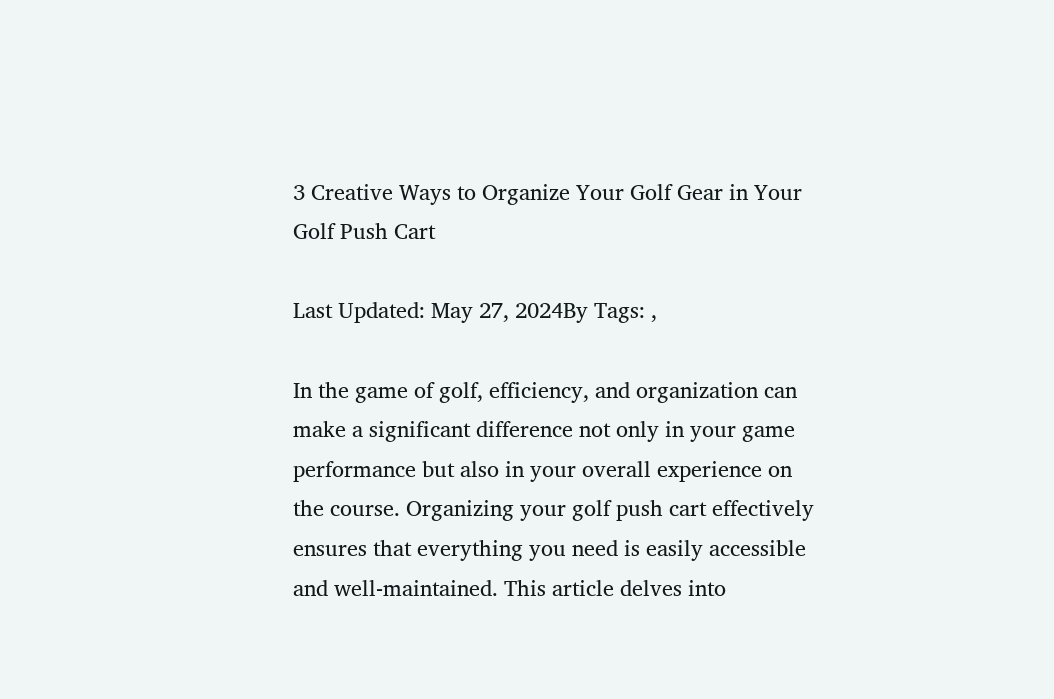3 Creative Ways to Organize Your Golf Gear in Your Golf Push Cart

Last Updated: May 27, 2024By Tags: ,

In the game of golf, efficiency, and organization can make a significant difference not only in your game performance but also in your overall experience on the course. Organizing your golf push cart effectively ensures that everything you need is easily accessible and well-maintained. This article delves into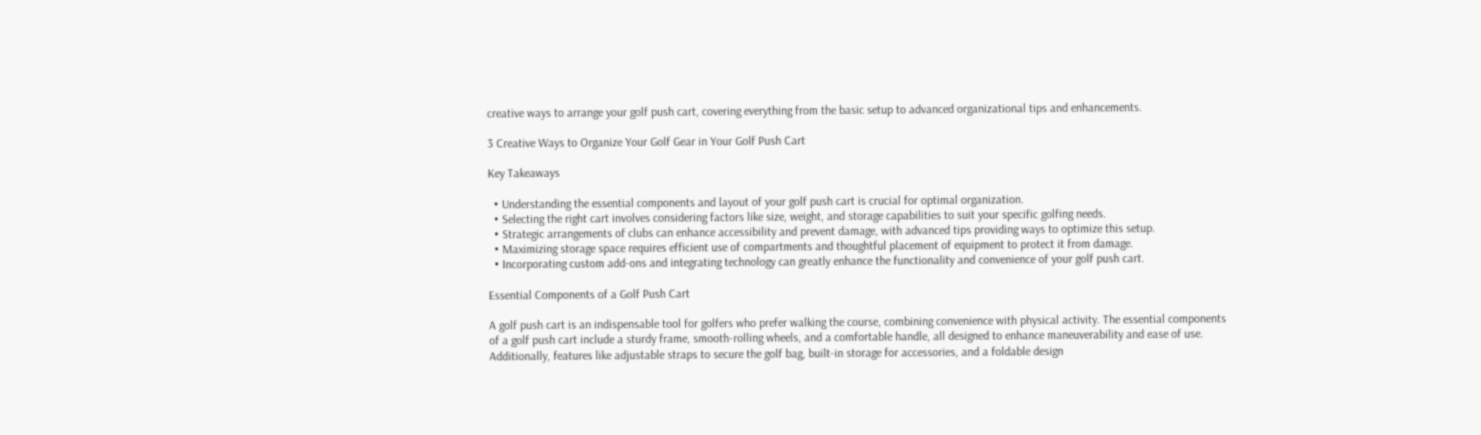creative ways to arrange your golf push cart, covering everything from the basic setup to advanced organizational tips and enhancements.

3 Creative Ways to Organize Your Golf Gear in Your Golf Push Cart

Key Takeaways

  • Understanding the essential components and layout of your golf push cart is crucial for optimal organization.
  • Selecting the right cart involves considering factors like size, weight, and storage capabilities to suit your specific golfing needs.
  • Strategic arrangements of clubs can enhance accessibility and prevent damage, with advanced tips providing ways to optimize this setup.
  • Maximizing storage space requires efficient use of compartments and thoughtful placement of equipment to protect it from damage.
  • Incorporating custom add-ons and integrating technology can greatly enhance the functionality and convenience of your golf push cart.

Essential Components of a Golf Push Cart

A golf push cart is an indispensable tool for golfers who prefer walking the course, combining convenience with physical activity. The essential components of a golf push cart include a sturdy frame, smooth-rolling wheels, and a comfortable handle, all designed to enhance maneuverability and ease of use. Additionally, features like adjustable straps to secure the golf bag, built-in storage for accessories, and a foldable design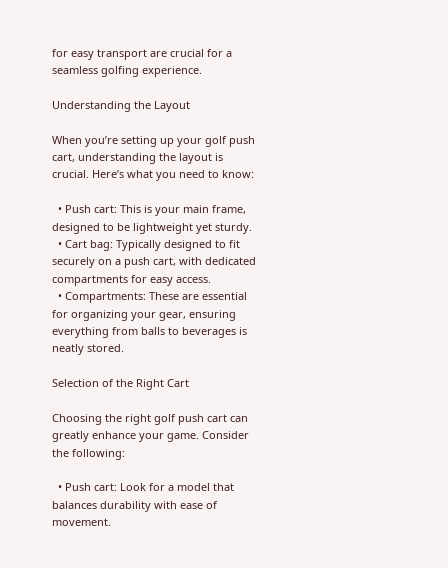for easy transport are crucial for a seamless golfing experience.

Understanding the Layout

When you’re setting up your golf push cart, understanding the layout is crucial. Here’s what you need to know:

  • Push cart: This is your main frame, designed to be lightweight yet sturdy.
  • Cart bag: Typically designed to fit securely on a push cart, with dedicated compartments for easy access.
  • Compartments: These are essential for organizing your gear, ensuring everything from balls to beverages is neatly stored.

Selection of the Right Cart

Choosing the right golf push cart can greatly enhance your game. Consider the following:

  • Push cart: Look for a model that balances durability with ease of movement.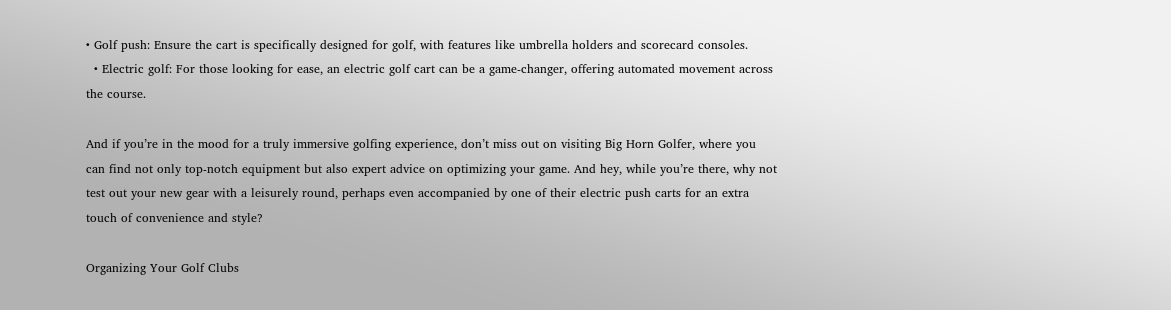• Golf push: Ensure the cart is specifically designed for golf, with features like umbrella holders and scorecard consoles.
  • Electric golf: For those looking for ease, an electric golf cart can be a game-changer, offering automated movement across the course.

And if you’re in the mood for a truly immersive golfing experience, don’t miss out on visiting Big Horn Golfer, where you can find not only top-notch equipment but also expert advice on optimizing your game. And hey, while you’re there, why not test out your new gear with a leisurely round, perhaps even accompanied by one of their electric push carts for an extra touch of convenience and style?

Organizing Your Golf Clubs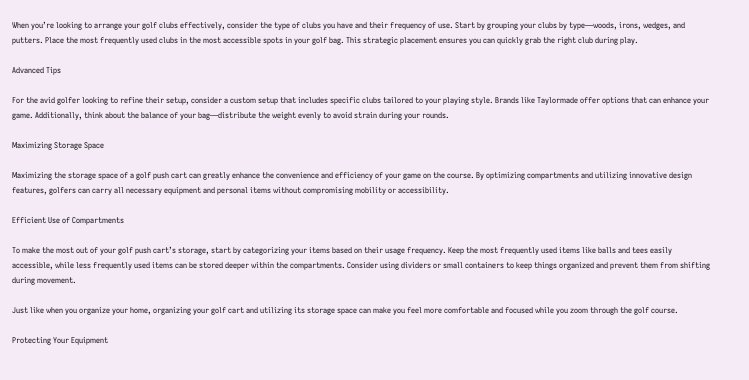When you’re looking to arrange your golf clubs effectively, consider the type of clubs you have and their frequency of use. Start by grouping your clubs by type—woods, irons, wedges, and putters. Place the most frequently used clubs in the most accessible spots in your golf bag. This strategic placement ensures you can quickly grab the right club during play.

Advanced Tips

For the avid golfer looking to refine their setup, consider a custom setup that includes specific clubs tailored to your playing style. Brands like Taylormade offer options that can enhance your game. Additionally, think about the balance of your bag—distribute the weight evenly to avoid strain during your rounds.

Maximizing Storage Space

Maximizing the storage space of a golf push cart can greatly enhance the convenience and efficiency of your game on the course. By optimizing compartments and utilizing innovative design features, golfers can carry all necessary equipment and personal items without compromising mobility or accessibility.

Efficient Use of Compartments

To make the most out of your golf push cart’s storage, start by categorizing your items based on their usage frequency. Keep the most frequently used items like balls and tees easily accessible, while less frequently used items can be stored deeper within the compartments. Consider using dividers or small containers to keep things organized and prevent them from shifting during movement.

Just like when you organize your home, organizing your golf cart and utilizing its storage space can make you feel more comfortable and focused while you zoom through the golf course.

Protecting Your Equipment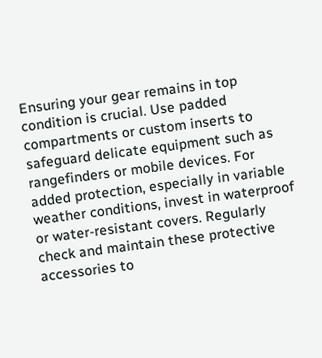Ensuring your gear remains in top condition is crucial. Use padded compartments or custom inserts to safeguard delicate equipment such as rangefinders or mobile devices. For added protection, especially in variable weather conditions, invest in waterproof or water-resistant covers. Regularly check and maintain these protective accessories to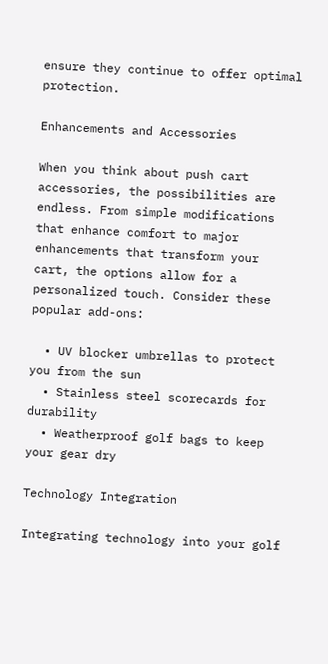ensure they continue to offer optimal protection.

Enhancements and Accessories

When you think about push cart accessories, the possibilities are endless. From simple modifications that enhance comfort to major enhancements that transform your cart, the options allow for a personalized touch. Consider these popular add-ons:

  • UV blocker umbrellas to protect you from the sun
  • Stainless steel scorecards for durability
  • Weatherproof golf bags to keep your gear dry

Technology Integration

Integrating technology into your golf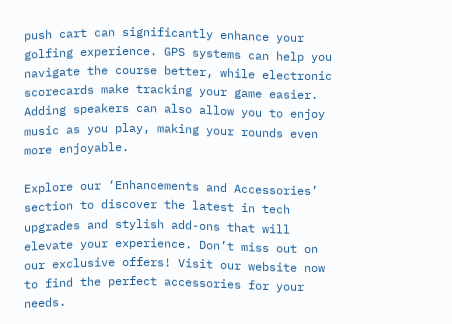push cart can significantly enhance your golfing experience. GPS systems can help you navigate the course better, while electronic scorecards make tracking your game easier. Adding speakers can also allow you to enjoy music as you play, making your rounds even more enjoyable.

Explore our ‘Enhancements and Accessories’ section to discover the latest in tech upgrades and stylish add-ons that will elevate your experience. Don’t miss out on our exclusive offers! Visit our website now to find the perfect accessories for your needs.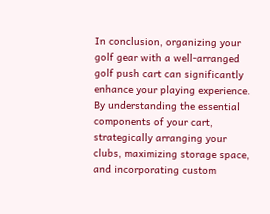In conclusion, organizing your golf gear with a well-arranged golf push cart can significantly enhance your playing experience. By understanding the essential components of your cart, strategically arranging your clubs, maximizing storage space, and incorporating custom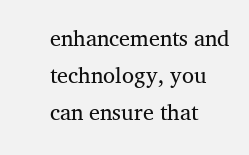enhancements and technology, you can ensure that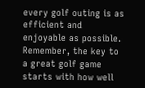every golf outing is as efficient and enjoyable as possible. Remember, the key to a great golf game starts with how well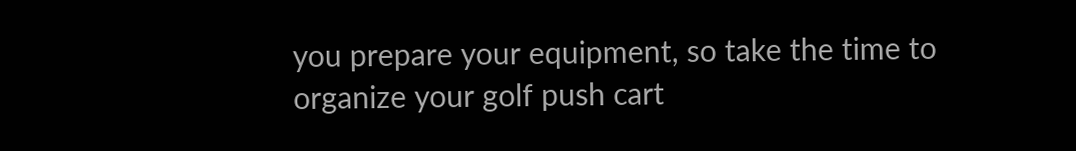you prepare your equipment, so take the time to organize your golf push cart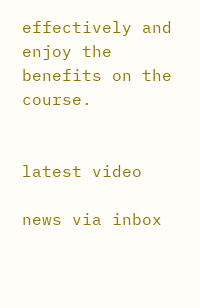effectively and enjoy the benefits on the course.


latest video

news via inbox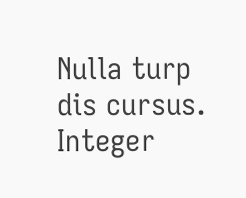Nulla turp dis cursus. Integer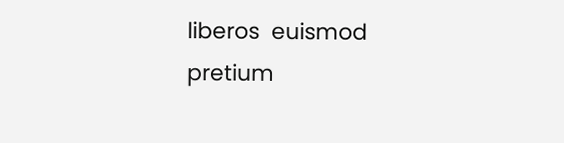liberos  euismod pretium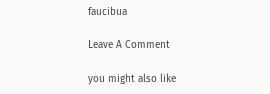faucibua

Leave A Comment

you might also like